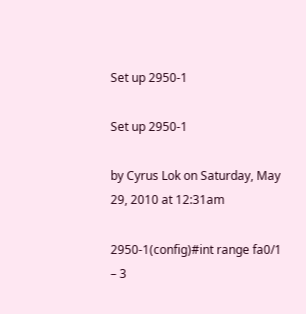Set up 2950-1

Set up 2950-1

by Cyrus Lok on Saturday, May 29, 2010 at 12:31am

2950-1(config)#int range fa0/1 – 3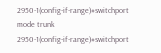2950-1(config-if-range)#switchport mode trunk
2950-1(config-if-range)#switchport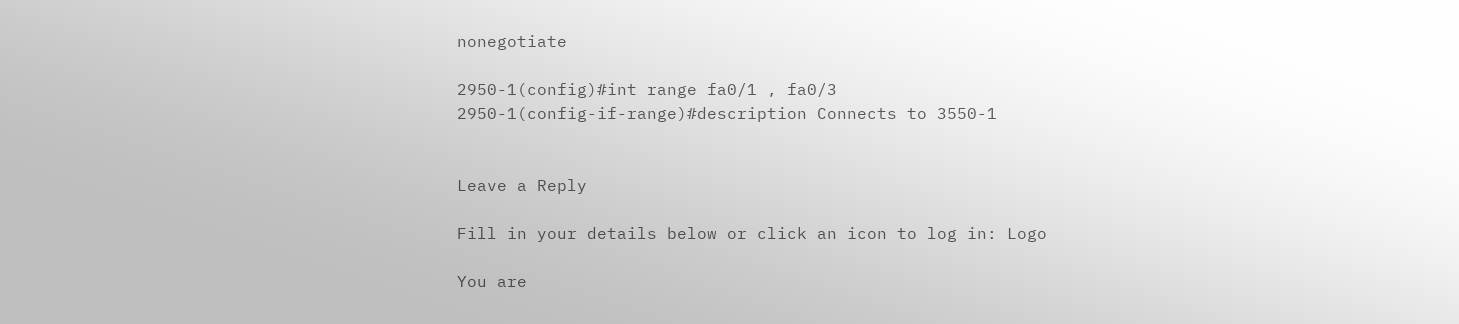nonegotiate

2950-1(config)#int range fa0/1 , fa0/3
2950-1(config-if-range)#description Connects to 3550-1


Leave a Reply

Fill in your details below or click an icon to log in: Logo

You are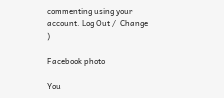commenting using your account. Log Out /  Change )

Facebook photo

You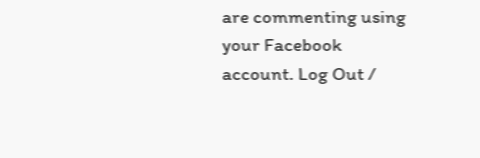are commenting using your Facebook account. Log Out /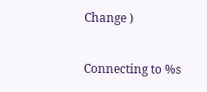Change )

Connecting to %s